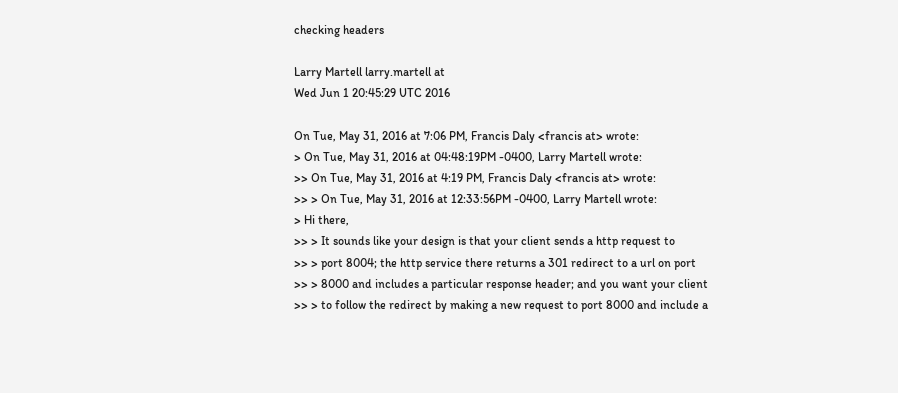checking headers

Larry Martell larry.martell at
Wed Jun 1 20:45:29 UTC 2016

On Tue, May 31, 2016 at 7:06 PM, Francis Daly <francis at> wrote:
> On Tue, May 31, 2016 at 04:48:19PM -0400, Larry Martell wrote:
>> On Tue, May 31, 2016 at 4:19 PM, Francis Daly <francis at> wrote:
>> > On Tue, May 31, 2016 at 12:33:56PM -0400, Larry Martell wrote:
> Hi there,
>> > It sounds like your design is that your client sends a http request to
>> > port 8004; the http service there returns a 301 redirect to a url on port
>> > 8000 and includes a particular response header; and you want your client
>> > to follow the redirect by making a new request to port 8000 and include a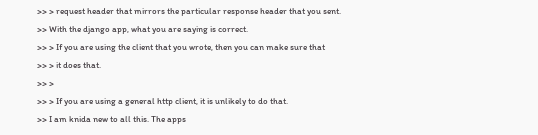>> > request header that mirrors the particular response header that you sent.
>> With the django app, what you are saying is correct.
>> > If you are using the client that you wrote, then you can make sure that
>> > it does that.
>> >
>> > If you are using a general http client, it is unlikely to do that.
>> I am knida new to all this. The apps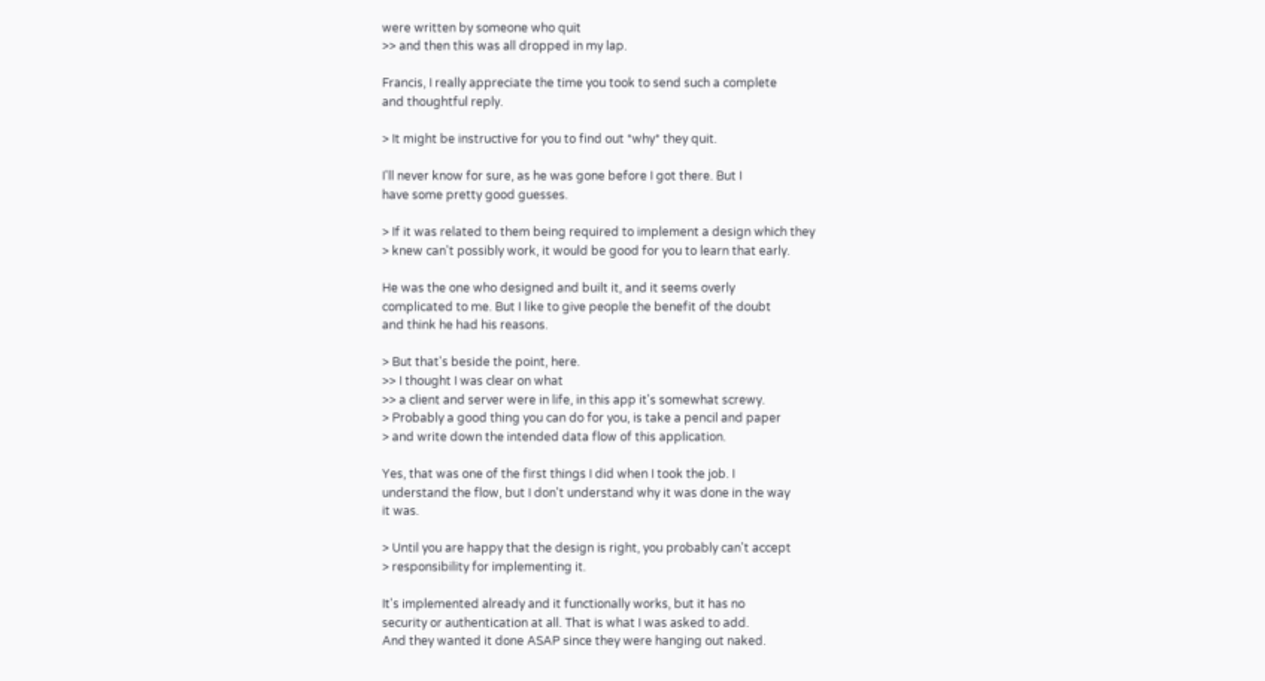were written by someone who quit
>> and then this was all dropped in my lap.

Francis, I really appreciate the time you took to send such a complete
and thoughtful reply.

> It might be instructive for you to find out *why* they quit.

I'll never know for sure, as he was gone before I got there. But I
have some pretty good guesses.

> If it was related to them being required to implement a design which they
> knew can't possibly work, it would be good for you to learn that early.

He was the one who designed and built it, and it seems overly
complicated to me. But I like to give people the benefit of the doubt
and think he had his reasons.

> But that's beside the point, here.
>> I thought I was clear on what
>> a client and server were in life, in this app it's somewhat screwy.
> Probably a good thing you can do for you, is take a pencil and paper
> and write down the intended data flow of this application.

Yes, that was one of the first things I did when I took the job. I
understand the flow, but I don't understand why it was done in the way
it was.

> Until you are happy that the design is right, you probably can't accept
> responsibility for implementing it.

It's implemented already and it functionally works, but it has no
security or authentication at all. That is what I was asked to add.
And they wanted it done ASAP since they were hanging out naked.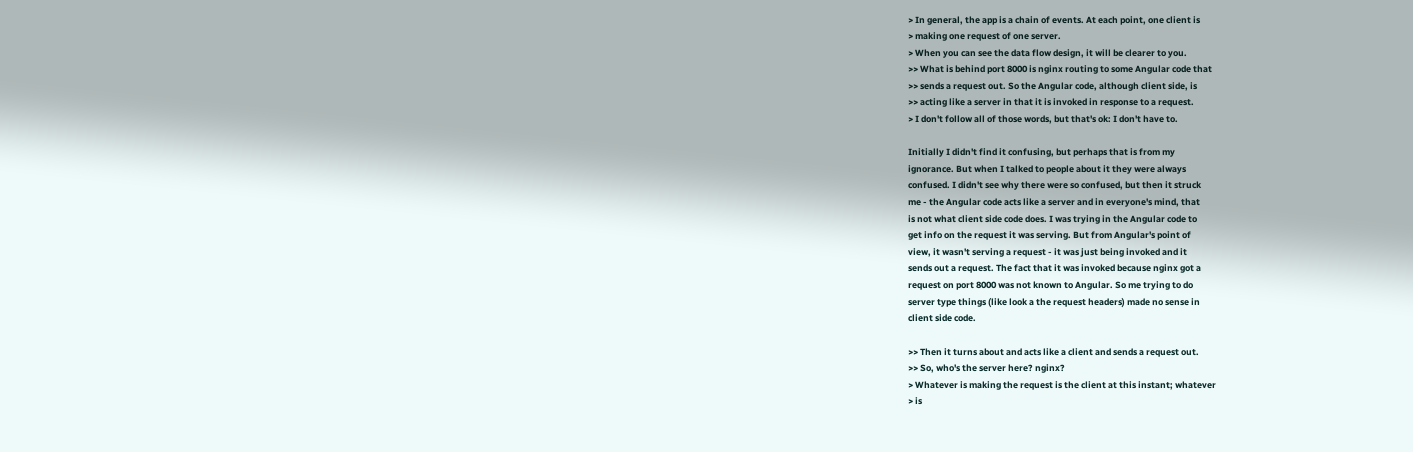> In general, the app is a chain of events. At each point, one client is
> making one request of one server.
> When you can see the data flow design, it will be clearer to you.
>> What is behind port 8000 is nginx routing to some Angular code that
>> sends a request out. So the Angular code, although client side, is
>> acting like a server in that it is invoked in response to a request.
> I don't follow all of those words, but that's ok: I don't have to.

Initially I didn't find it confusing, but perhaps that is from my
ignorance. But when I talked to people about it they were always
confused. I didn't see why there were so confused, but then it struck
me - the Angular code acts like a server and in everyone's mind, that
is not what client side code does. I was trying in the Angular code to
get info on the request it was serving. But from Angular's point of
view, it wasn't serving a request - it was just being invoked and it
sends out a request. The fact that it was invoked because nginx got a
request on port 8000 was not known to Angular. So me trying to do
server type things (like look a the request headers) made no sense in
client side code.

>> Then it turns about and acts like a client and sends a request out.
>> So, who's the server here? nginx?
> Whatever is making the request is the client at this instant; whatever
> is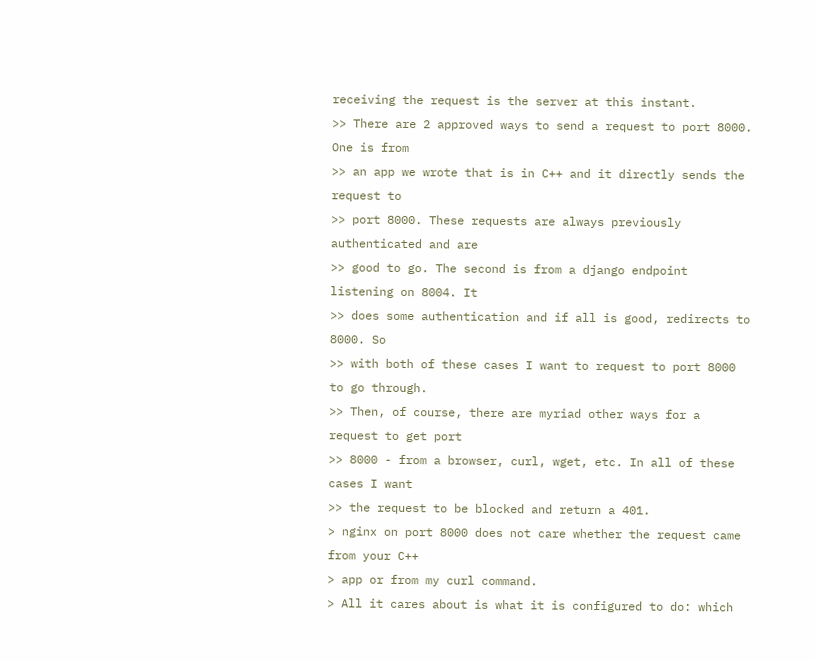receiving the request is the server at this instant.
>> There are 2 approved ways to send a request to port 8000. One is from
>> an app we wrote that is in C++ and it directly sends the request to
>> port 8000. These requests are always previously authenticated and are
>> good to go. The second is from a django endpoint listening on 8004. It
>> does some authentication and if all is good, redirects to 8000. So
>> with both of these cases I want to request to port 8000 to go through.
>> Then, of course, there are myriad other ways for a request to get port
>> 8000 - from a browser, curl, wget, etc. In all of these cases I want
>> the request to be blocked and return a 401.
> nginx on port 8000 does not care whether the request came from your C++
> app or from my curl command.
> All it cares about is what it is configured to do: which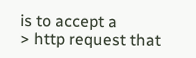is to accept a
> http request that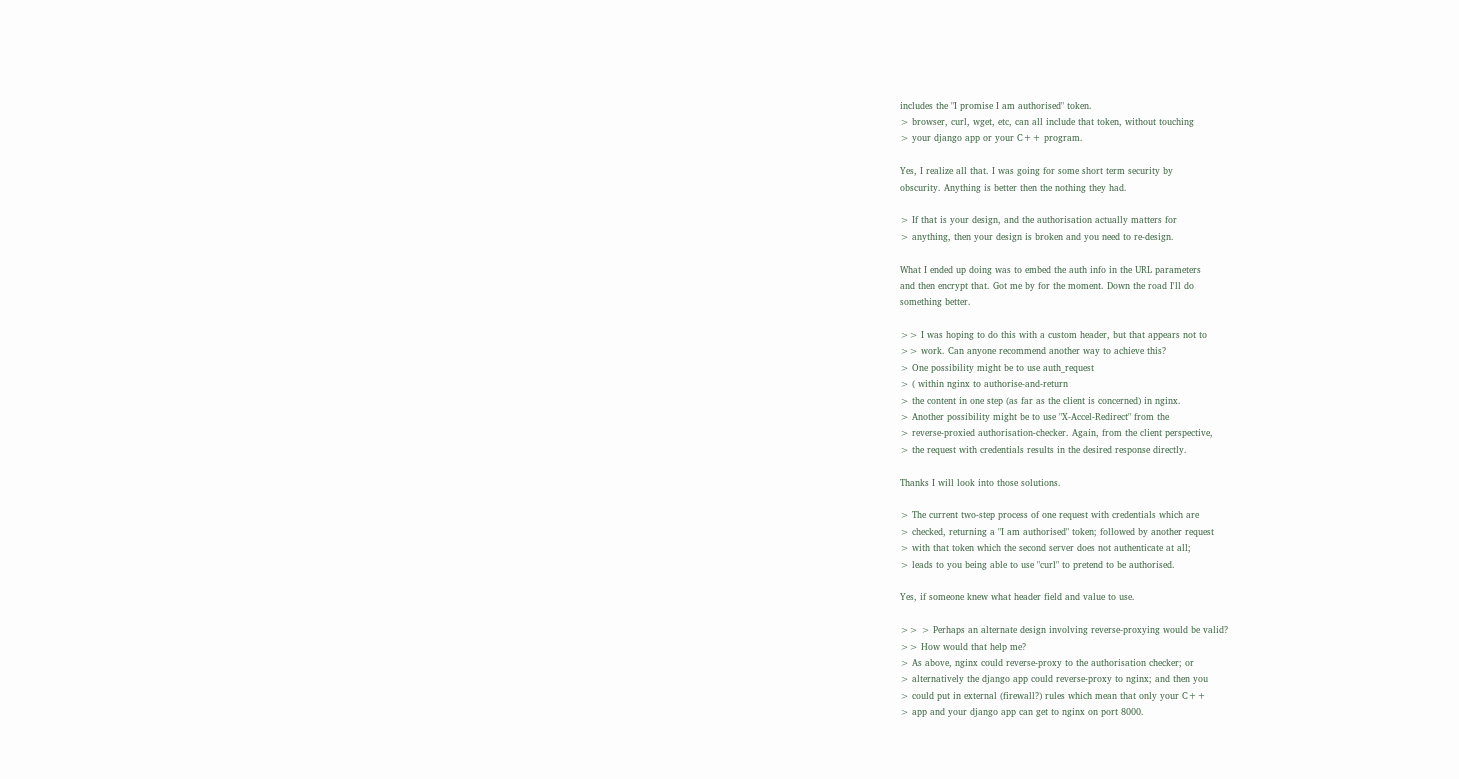includes the "I promise I am authorised" token.
> browser, curl, wget, etc, can all include that token, without touching
> your django app or your C++ program.

Yes, I realize all that. I was going for some short term security by
obscurity. Anything is better then the nothing they had.

> If that is your design, and the authorisation actually matters for
> anything, then your design is broken and you need to re-design.

What I ended up doing was to embed the auth info in the URL parameters
and then encrypt that. Got me by for the moment. Down the road I'll do
something better.

>> I was hoping to do this with a custom header, but that appears not to
>> work. Can anyone recommend another way to achieve this?
> One possibility might be to use auth_request
> ( within nginx to authorise-and-return
> the content in one step (as far as the client is concerned) in nginx.
> Another possibility might be to use "X-Accel-Redirect" from the
> reverse-proxied authorisation-checker. Again, from the client perspective,
> the request with credentials results in the desired response directly.

Thanks I will look into those solutions.

> The current two-step process of one request with credentials which are
> checked, returning a "I am authorised" token; followed by another request
> with that token which the second server does not authenticate at all;
> leads to you being able to use "curl" to pretend to be authorised.

Yes, if someone knew what header field and value to use.

>> > Perhaps an alternate design involving reverse-proxying would be valid?
>> How would that help me?
> As above, nginx could reverse-proxy to the authorisation checker; or
> alternatively the django app could reverse-proxy to nginx; and then you
> could put in external (firewall?) rules which mean that only your C++
> app and your django app can get to nginx on port 8000.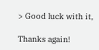> Good luck with it,

Thanks again!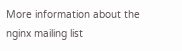More information about the nginx mailing list